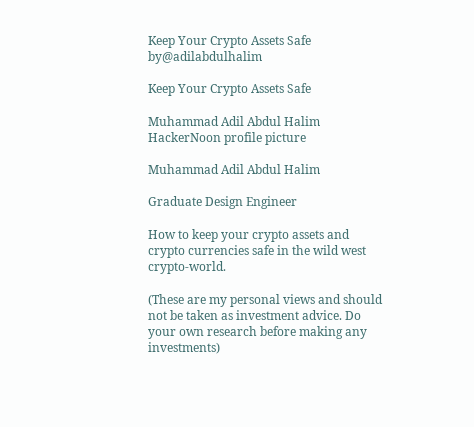Keep Your Crypto Assets Safe by@adilabdulhalim

Keep Your Crypto Assets Safe

Muhammad Adil Abdul Halim HackerNoon profile picture

Muhammad Adil Abdul Halim

Graduate Design Engineer

How to keep your crypto assets and crypto currencies safe in the wild west crypto-world.

(These are my personal views and should not be taken as investment advice. Do your own research before making any investments)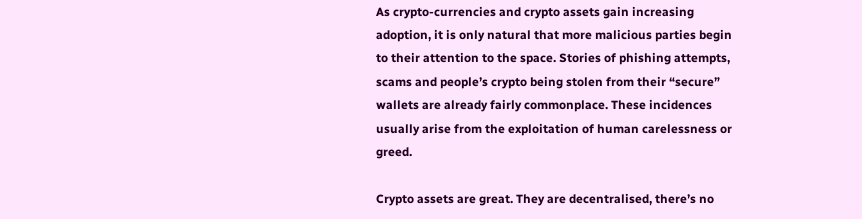As crypto-currencies and crypto assets gain increasing adoption, it is only natural that more malicious parties begin to their attention to the space. Stories of phishing attempts, scams and people’s crypto being stolen from their “secure” wallets are already fairly commonplace. These incidences usually arise from the exploitation of human carelessness or greed.

Crypto assets are great. They are decentralised, there’s no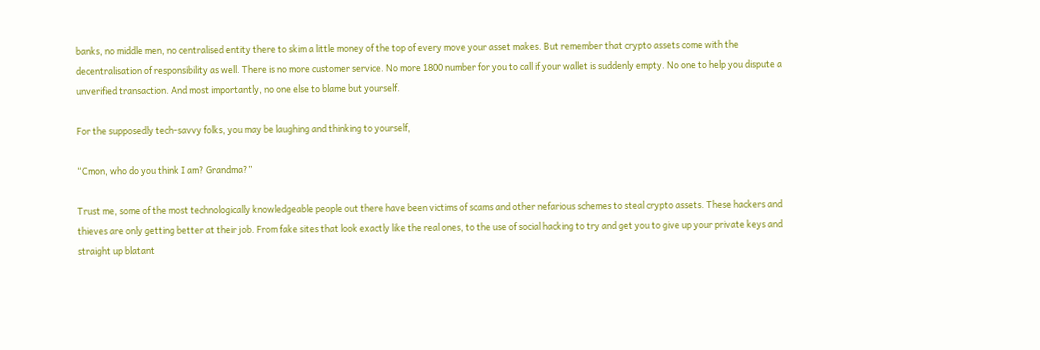banks, no middle men, no centralised entity there to skim a little money of the top of every move your asset makes. But remember that crypto assets come with the decentralisation of responsibility as well. There is no more customer service. No more 1800 number for you to call if your wallet is suddenly empty. No one to help you dispute a unverified transaction. And most importantly, no one else to blame but yourself.

For the supposedly tech-savvy folks, you may be laughing and thinking to yourself,

“Cmon, who do you think I am? Grandma?”

Trust me, some of the most technologically knowledgeable people out there have been victims of scams and other nefarious schemes to steal crypto assets. These hackers and thieves are only getting better at their job. From fake sites that look exactly like the real ones, to the use of social hacking to try and get you to give up your private keys and straight up blatant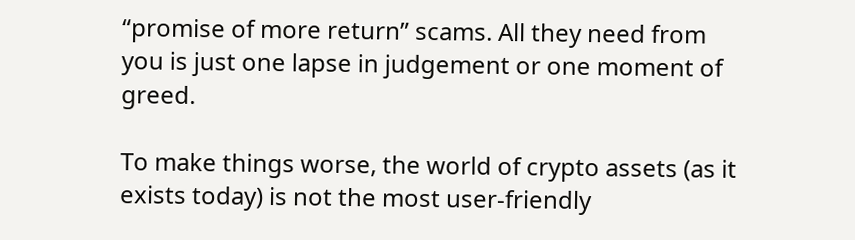“promise of more return” scams. All they need from you is just one lapse in judgement or one moment of greed.

To make things worse, the world of crypto assets (as it exists today) is not the most user-friendly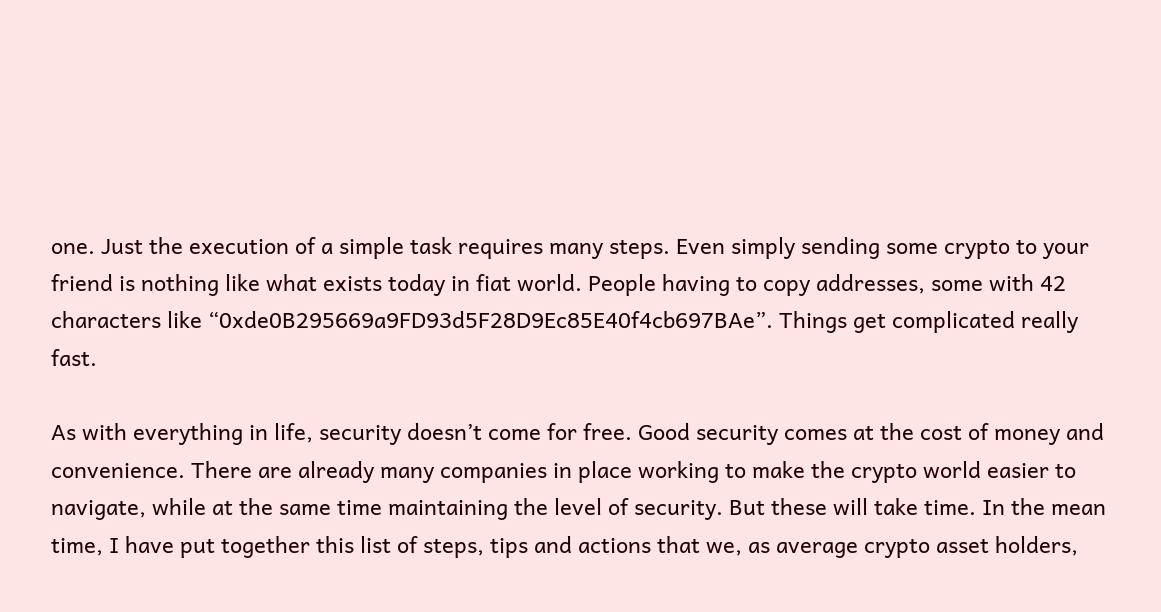one. Just the execution of a simple task requires many steps. Even simply sending some crypto to your friend is nothing like what exists today in fiat world. People having to copy addresses, some with 42 characters like “0xde0B295669a9FD93d5F28D9Ec85E40f4cb697BAe”. Things get complicated really fast.

As with everything in life, security doesn’t come for free. Good security comes at the cost of money and convenience. There are already many companies in place working to make the crypto world easier to navigate, while at the same time maintaining the level of security. But these will take time. In the mean time, I have put together this list of steps, tips and actions that we, as average crypto asset holders,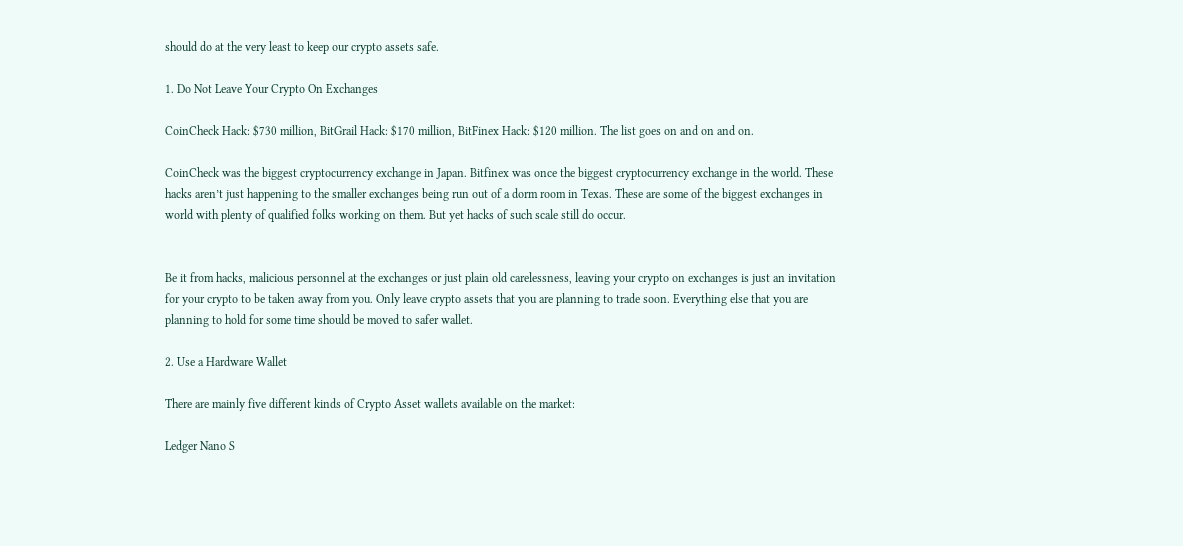should do at the very least to keep our crypto assets safe.

1. Do Not Leave Your Crypto On Exchanges

CoinCheck Hack: $730 million, BitGrail Hack: $170 million, BitFinex Hack: $120 million. The list goes on and on and on.

CoinCheck was the biggest cryptocurrency exchange in Japan. Bitfinex was once the biggest cryptocurrency exchange in the world. These hacks aren’t just happening to the smaller exchanges being run out of a dorm room in Texas. These are some of the biggest exchanges in world with plenty of qualified folks working on them. But yet hacks of such scale still do occur.


Be it from hacks, malicious personnel at the exchanges or just plain old carelessness, leaving your crypto on exchanges is just an invitation for your crypto to be taken away from you. Only leave crypto assets that you are planning to trade soon. Everything else that you are planning to hold for some time should be moved to safer wallet.

2. Use a Hardware Wallet

There are mainly five different kinds of Crypto Asset wallets available on the market:

Ledger Nano S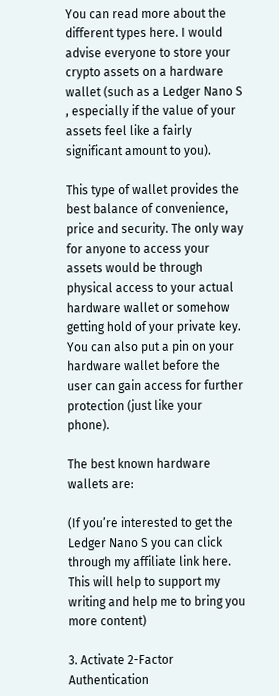You can read more about the different types here. I would advise everyone to store your crypto assets on a hardware wallet (such as a Ledger Nano S , especially if the value of your assets feel like a fairly significant amount to you).

This type of wallet provides the best balance of convenience, price and security. The only way for anyone to access your assets would be through physical access to your actual hardware wallet or somehow getting hold of your private key. You can also put a pin on your hardware wallet before the user can gain access for further protection (just like your phone).

The best known hardware wallets are:

(If you’re interested to get the Ledger Nano S you can click through my affiliate link here. This will help to support my writing and help me to bring you more content)

3. Activate 2-Factor Authentication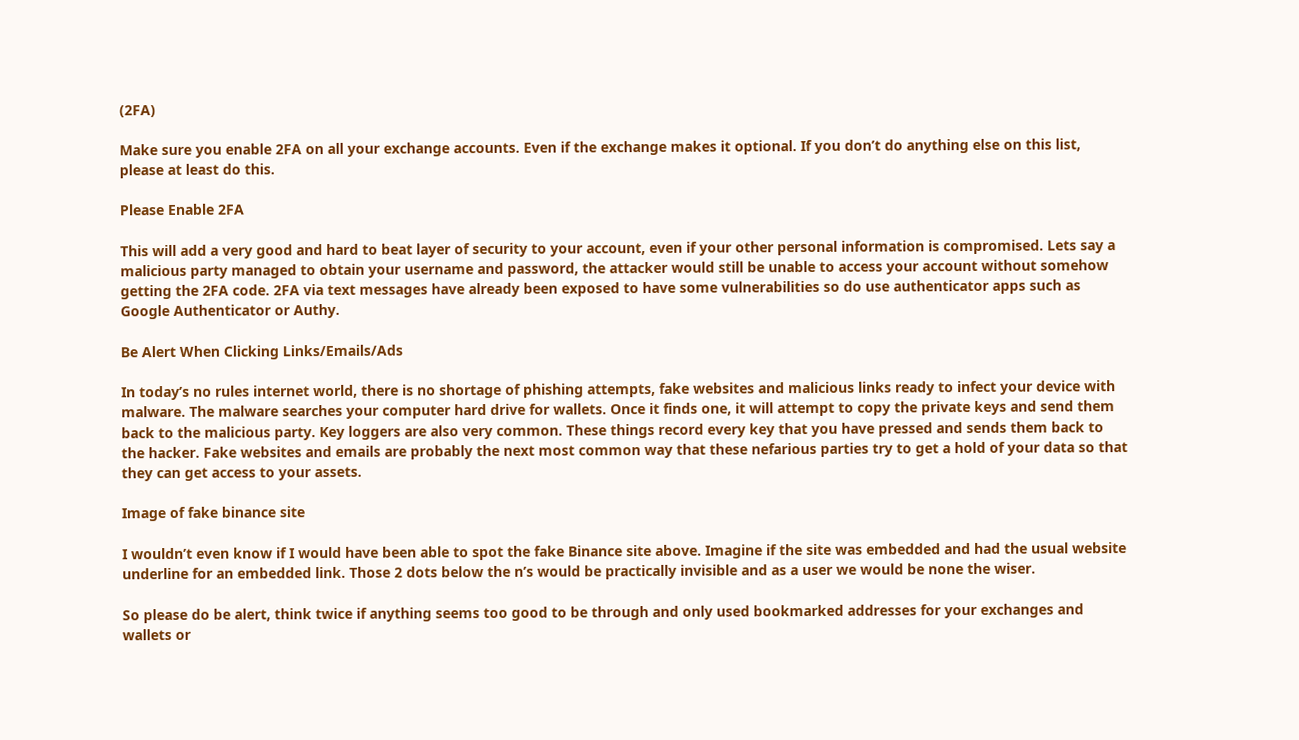(2FA)

Make sure you enable 2FA on all your exchange accounts. Even if the exchange makes it optional. If you don’t do anything else on this list, please at least do this.

Please Enable 2FA

This will add a very good and hard to beat layer of security to your account, even if your other personal information is compromised. Lets say a malicious party managed to obtain your username and password, the attacker would still be unable to access your account without somehow getting the 2FA code. 2FA via text messages have already been exposed to have some vulnerabilities so do use authenticator apps such as Google Authenticator or Authy.

Be Alert When Clicking Links/Emails/Ads

In today’s no rules internet world, there is no shortage of phishing attempts, fake websites and malicious links ready to infect your device with malware. The malware searches your computer hard drive for wallets. Once it finds one, it will attempt to copy the private keys and send them back to the malicious party. Key loggers are also very common. These things record every key that you have pressed and sends them back to the hacker. Fake websites and emails are probably the next most common way that these nefarious parties try to get a hold of your data so that they can get access to your assets.

Image of fake binance site

I wouldn’t even know if I would have been able to spot the fake Binance site above. Imagine if the site was embedded and had the usual website underline for an embedded link. Those 2 dots below the n’s would be practically invisible and as a user we would be none the wiser.

So please do be alert, think twice if anything seems too good to be through and only used bookmarked addresses for your exchanges and wallets or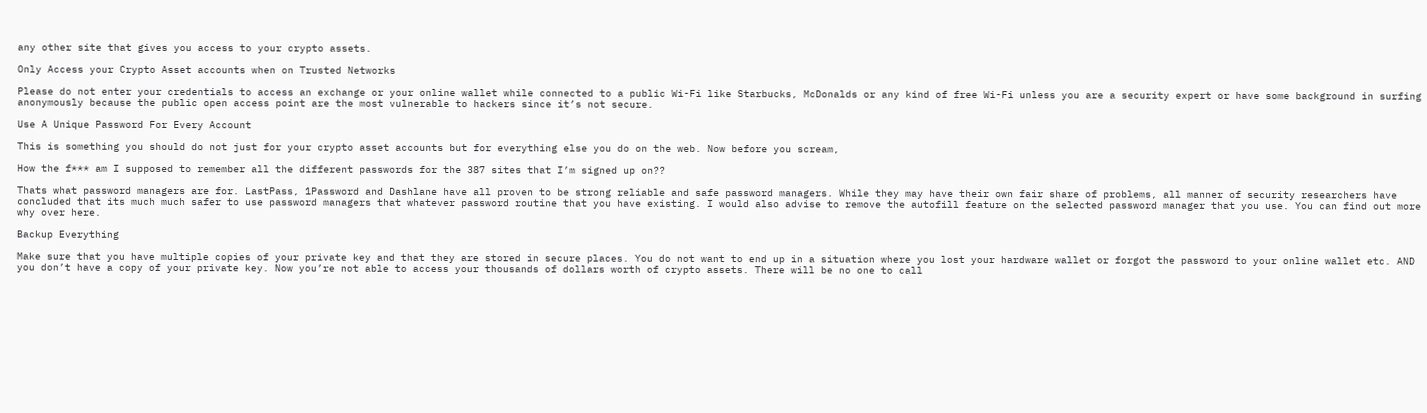any other site that gives you access to your crypto assets.

Only Access your Crypto Asset accounts when on Trusted Networks

Please do not enter your credentials to access an exchange or your online wallet while connected to a public Wi-Fi like Starbucks, McDonalds or any kind of free Wi-Fi unless you are a security expert or have some background in surfing anonymously because the public open access point are the most vulnerable to hackers since it’s not secure.

Use A Unique Password For Every Account

This is something you should do not just for your crypto asset accounts but for everything else you do on the web. Now before you scream,

How the f*** am I supposed to remember all the different passwords for the 387 sites that I’m signed up on??

Thats what password managers are for. LastPass, 1Password and Dashlane have all proven to be strong reliable and safe password managers. While they may have their own fair share of problems, all manner of security researchers have concluded that its much much safer to use password managers that whatever password routine that you have existing. I would also advise to remove the autofill feature on the selected password manager that you use. You can find out more why over here.

Backup Everything

Make sure that you have multiple copies of your private key and that they are stored in secure places. You do not want to end up in a situation where you lost your hardware wallet or forgot the password to your online wallet etc. AND you don’t have a copy of your private key. Now you’re not able to access your thousands of dollars worth of crypto assets. There will be no one to call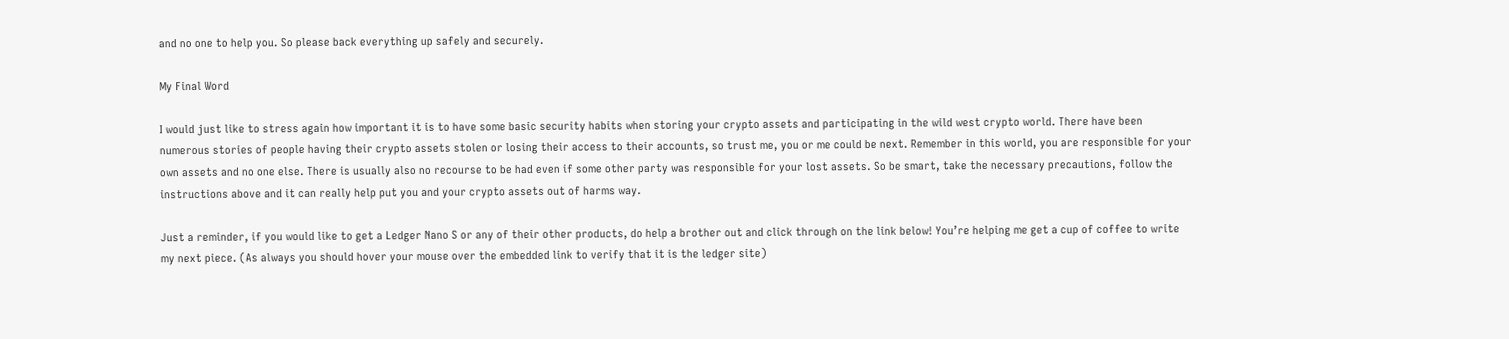and no one to help you. So please back everything up safely and securely.

My Final Word

I would just like to stress again how important it is to have some basic security habits when storing your crypto assets and participating in the wild west crypto world. There have been numerous stories of people having their crypto assets stolen or losing their access to their accounts, so trust me, you or me could be next. Remember in this world, you are responsible for your own assets and no one else. There is usually also no recourse to be had even if some other party was responsible for your lost assets. So be smart, take the necessary precautions, follow the instructions above and it can really help put you and your crypto assets out of harms way.

Just a reminder, if you would like to get a Ledger Nano S or any of their other products, do help a brother out and click through on the link below! You’re helping me get a cup of coffee to write my next piece. (As always you should hover your mouse over the embedded link to verify that it is the ledger site)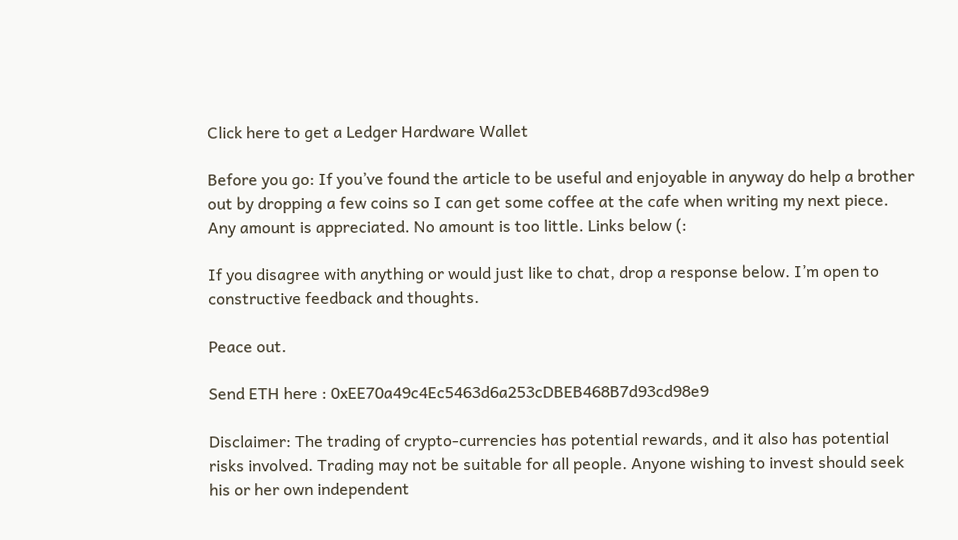Click here to get a Ledger Hardware Wallet

Before you go: If you’ve found the article to be useful and enjoyable in anyway do help a brother out by dropping a few coins so I can get some coffee at the cafe when writing my next piece. Any amount is appreciated. No amount is too little. Links below (:

If you disagree with anything or would just like to chat, drop a response below. I’m open to constructive feedback and thoughts.

Peace out.

Send ETH here : 0xEE70a49c4Ec5463d6a253cDBEB468B7d93cd98e9

Disclaimer: The trading of crypto-currencies has potential rewards, and it also has potential risks involved. Trading may not be suitable for all people. Anyone wishing to invest should seek his or her own independent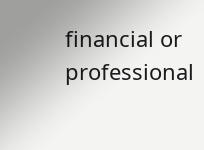financial or professional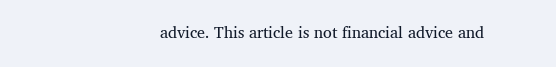advice. This article is not financial advice and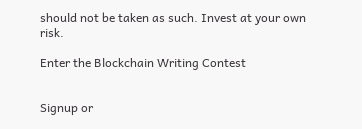should not be taken as such. Invest at your own risk.

Enter the Blockchain Writing Contest


Signup or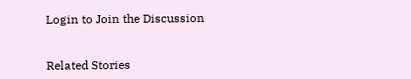Login to Join the Discussion


Related Stories